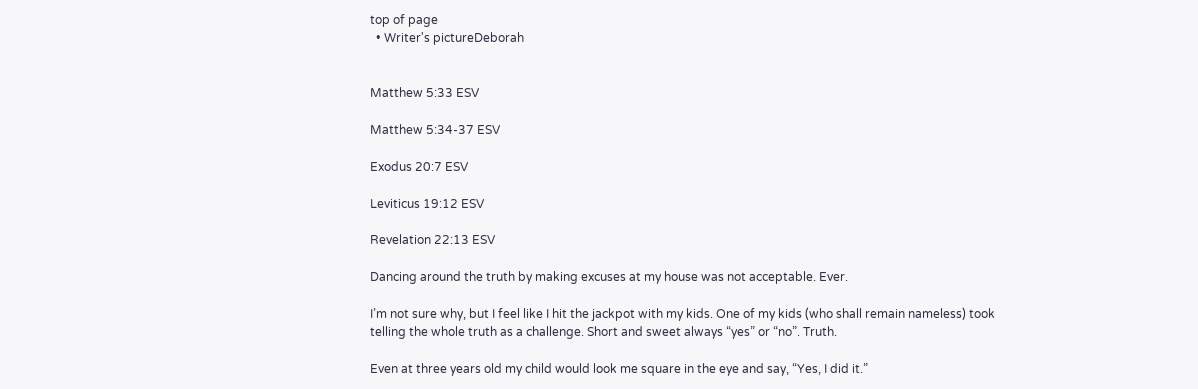top of page
  • Writer's pictureDeborah


Matthew 5:33 ESV

Matthew 5:34-37 ESV

Exodus 20:7 ESV

Leviticus 19:12 ESV

Revelation 22:13 ESV

Dancing around the truth by making excuses at my house was not acceptable. Ever.

I’m not sure why, but I feel like I hit the jackpot with my kids. One of my kids (who shall remain nameless) took telling the whole truth as a challenge. Short and sweet always “yes” or “no”. Truth.

Even at three years old my child would look me square in the eye and say, “Yes, I did it.”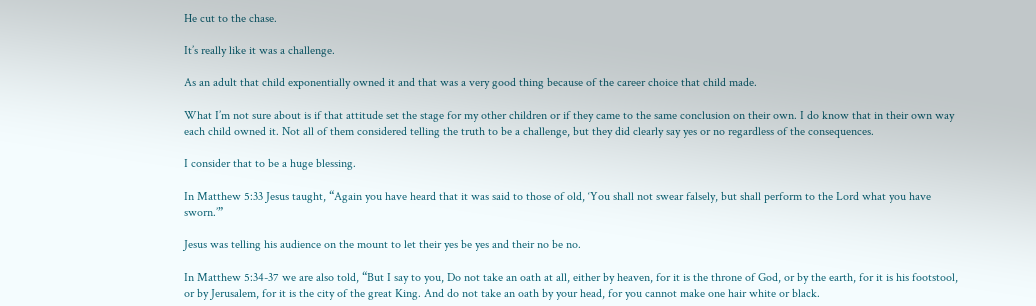He cut to the chase.

It’s really like it was a challenge.

As an adult that child exponentially owned it and that was a very good thing because of the career choice that child made.

What I’m not sure about is if that attitude set the stage for my other children or if they came to the same conclusion on their own. I do know that in their own way each child owned it. Not all of them considered telling the truth to be a challenge, but they did clearly say yes or no regardless of the consequences.

I consider that to be a huge blessing.

In Matthew 5:33 Jesus taught, “Again you have heard that it was said to those of old, ‘You shall not swear falsely, but shall perform to the Lord what you have sworn.’”

Jesus was telling his audience on the mount to let their yes be yes and their no be no.

In Matthew 5:34-37 we are also told, “But I say to you, Do not take an oath at all, either by heaven, for it is the throne of God, or by the earth, for it is his footstool, or by Jerusalem, for it is the city of the great King. And do not take an oath by your head, for you cannot make one hair white or black.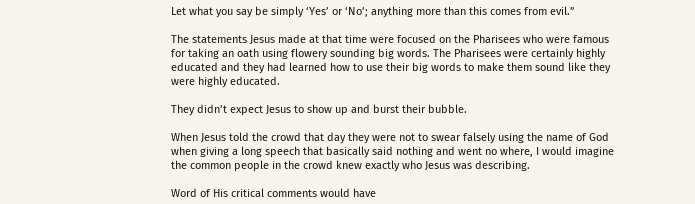Let what you say be simply ‘Yes’ or ‘No’; anything more than this comes from evil.”

The statements Jesus made at that time were focused on the Pharisees who were famous for taking an oath using flowery sounding big words. The Pharisees were certainly highly educated and they had learned how to use their big words to make them sound like they were highly educated.

They didn’t expect Jesus to show up and burst their bubble.

When Jesus told the crowd that day they were not to swear falsely using the name of God when giving a long speech that basically said nothing and went no where, I would imagine the common people in the crowd knew exactly who Jesus was describing.

Word of His critical comments would have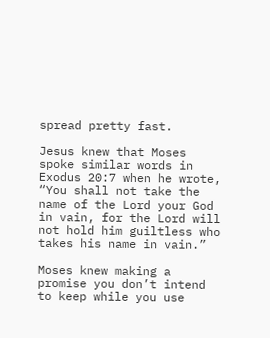spread pretty fast.

Jesus knew that Moses spoke similar words in Exodus 20:7 when he wrote, “You shall not take the name of the Lord your God in vain, for the Lord will not hold him guiltless who takes his name in vain.”

Moses knew making a promise you don’t intend to keep while you use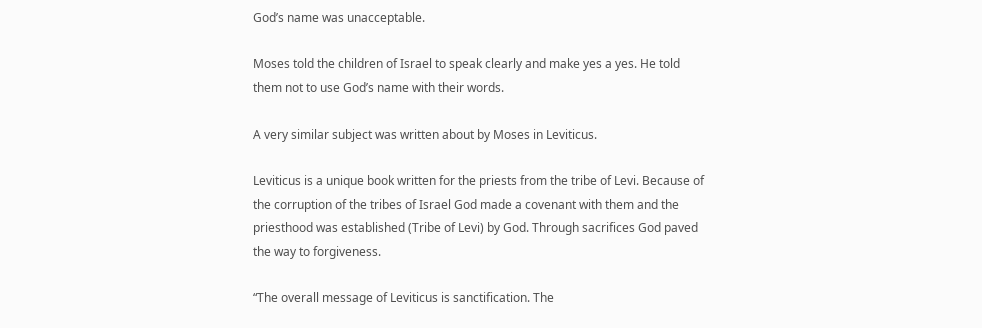God’s name was unacceptable.

Moses told the children of Israel to speak clearly and make yes a yes. He told them not to use God’s name with their words.

A very similar subject was written about by Moses in Leviticus.

Leviticus is a unique book written for the priests from the tribe of Levi. Because of the corruption of the tribes of Israel God made a covenant with them and the priesthood was established (Tribe of Levi) by God. Through sacrifices God paved the way to forgiveness.

“The overall message of Leviticus is sanctification. The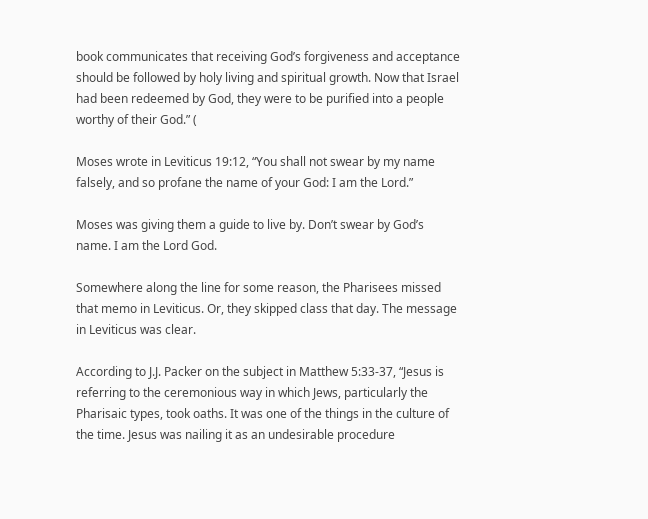book communicates that receiving God’s forgiveness and acceptance should be followed by holy living and spiritual growth. Now that Israel had been redeemed by God, they were to be purified into a people worthy of their God.” (

Moses wrote in Leviticus 19:12, “You shall not swear by my name falsely, and so profane the name of your God: I am the Lord.”

Moses was giving them a guide to live by. Don’t swear by God’s name. I am the Lord God.

Somewhere along the line for some reason, the Pharisees missed that memo in Leviticus. Or, they skipped class that day. The message in Leviticus was clear.

According to J.J. Packer on the subject in Matthew 5:33-37, “Jesus is referring to the ceremonious way in which Jews, particularly the Pharisaic types, took oaths. It was one of the things in the culture of the time. Jesus was nailing it as an undesirable procedure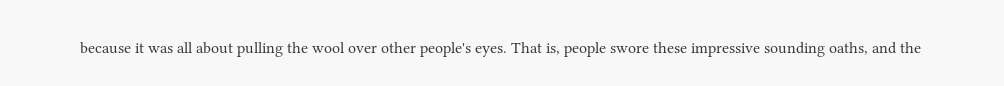because it was all about pulling the wool over other people's eyes. That is, people swore these impressive sounding oaths, and the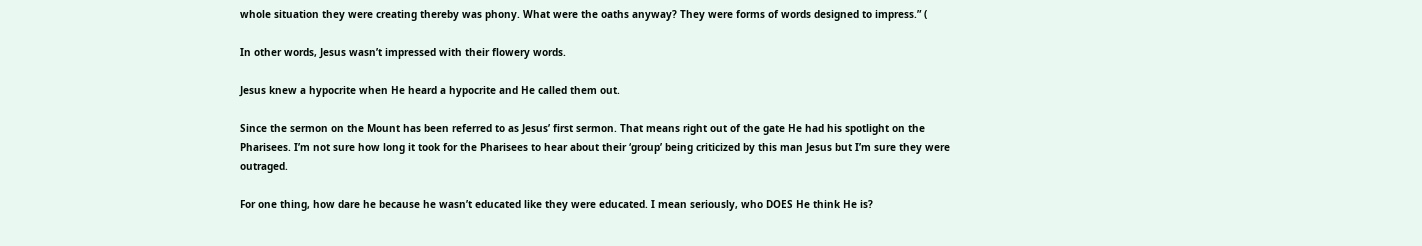whole situation they were creating thereby was phony. What were the oaths anyway? They were forms of words designed to impress.” (

In other words, Jesus wasn’t impressed with their flowery words.

Jesus knew a hypocrite when He heard a hypocrite and He called them out.

Since the sermon on the Mount has been referred to as Jesus’ first sermon. That means right out of the gate He had his spotlight on the Pharisees. I’m not sure how long it took for the Pharisees to hear about their ‘group’ being criticized by this man Jesus but I’m sure they were outraged.

For one thing, how dare he because he wasn’t educated like they were educated. I mean seriously, who DOES He think He is?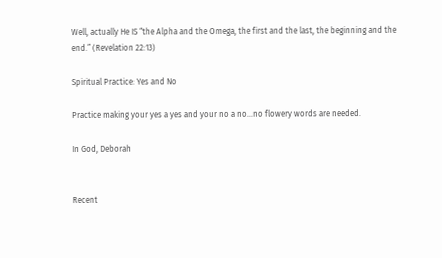Well, actually He IS “the Alpha and the Omega, the first and the last, the beginning and the end.” (Revelation 22:13)

Spiritual Practice: Yes and No

Practice making your yes a yes and your no a no…no flowery words are needed.

In God, Deborah


Recent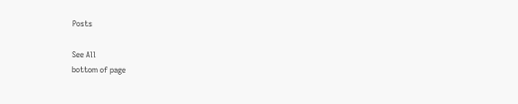Posts

See All
bottom of page